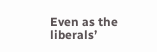Even as the liberals’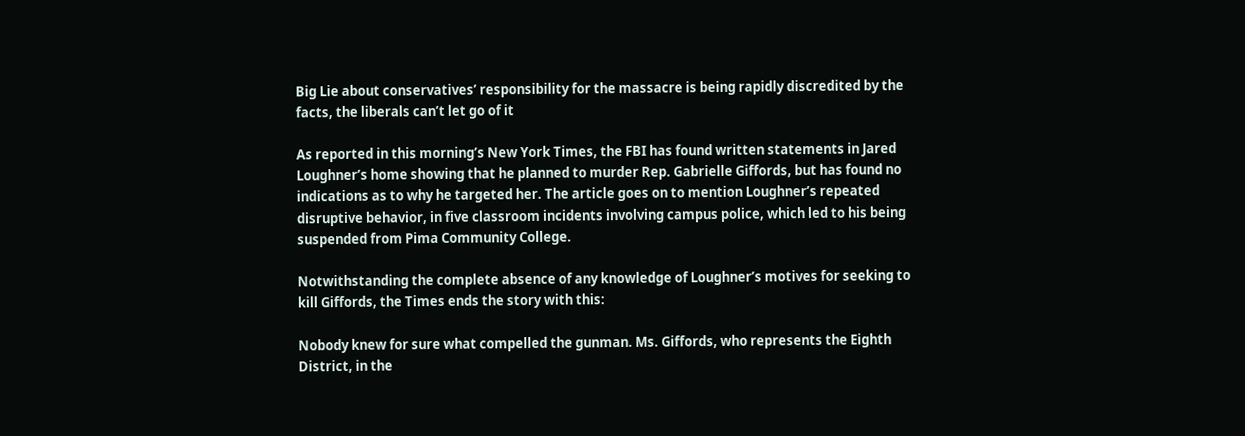Big Lie about conservatives’ responsibility for the massacre is being rapidly discredited by the facts, the liberals can’t let go of it

As reported in this morning’s New York Times, the FBI has found written statements in Jared Loughner’s home showing that he planned to murder Rep. Gabrielle Giffords, but has found no indications as to why he targeted her. The article goes on to mention Loughner’s repeated disruptive behavior, in five classroom incidents involving campus police, which led to his being suspended from Pima Community College.

Notwithstanding the complete absence of any knowledge of Loughner’s motives for seeking to kill Giffords, the Times ends the story with this:

Nobody knew for sure what compelled the gunman. Ms. Giffords, who represents the Eighth District, in the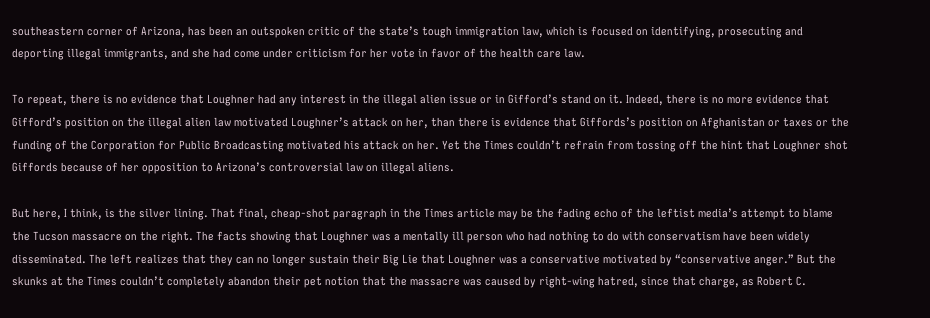southeastern corner of Arizona, has been an outspoken critic of the state’s tough immigration law, which is focused on identifying, prosecuting and deporting illegal immigrants, and she had come under criticism for her vote in favor of the health care law.

To repeat, there is no evidence that Loughner had any interest in the illegal alien issue or in Gifford’s stand on it. Indeed, there is no more evidence that Gifford’s position on the illegal alien law motivated Loughner’s attack on her, than there is evidence that Giffords’s position on Afghanistan or taxes or the funding of the Corporation for Public Broadcasting motivated his attack on her. Yet the Times couldn’t refrain from tossing off the hint that Loughner shot Giffords because of her opposition to Arizona’s controversial law on illegal aliens.

But here, I think, is the silver lining. That final, cheap-shot paragraph in the Times article may be the fading echo of the leftist media’s attempt to blame the Tucson massacre on the right. The facts showing that Loughner was a mentally ill person who had nothing to do with conservatism have been widely disseminated. The left realizes that they can no longer sustain their Big Lie that Loughner was a conservative motivated by “conservative anger.” But the skunks at the Times couldn’t completely abandon their pet notion that the massacre was caused by right-wing hatred, since that charge, as Robert C.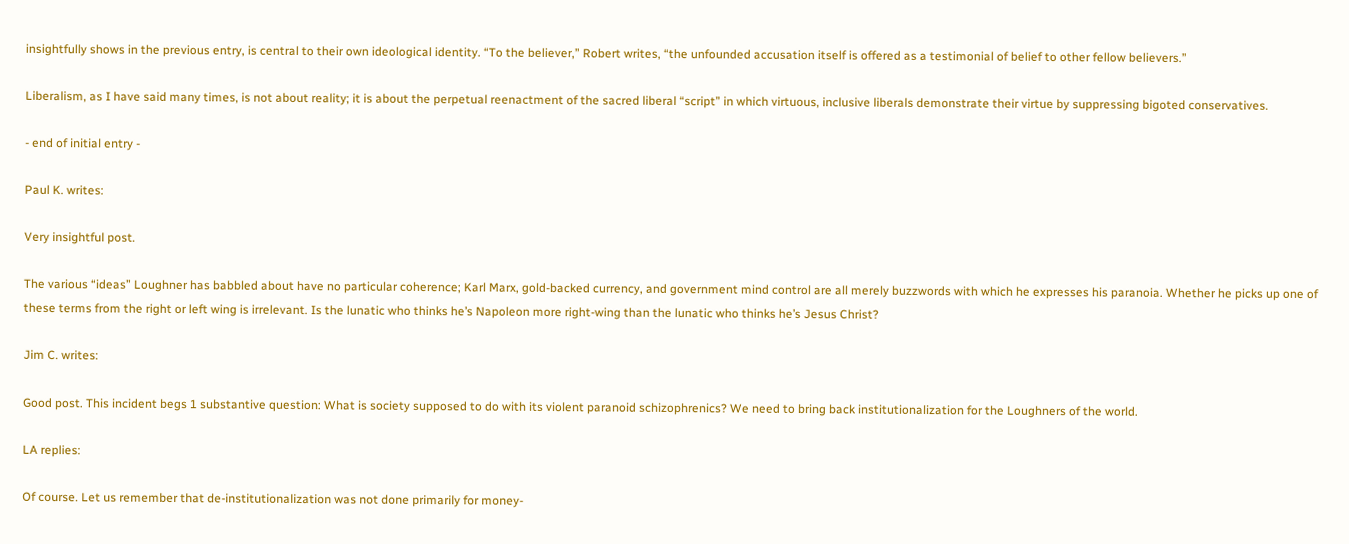insightfully shows in the previous entry, is central to their own ideological identity. “To the believer,” Robert writes, “the unfounded accusation itself is offered as a testimonial of belief to other fellow believers.”

Liberalism, as I have said many times, is not about reality; it is about the perpetual reenactment of the sacred liberal “script” in which virtuous, inclusive liberals demonstrate their virtue by suppressing bigoted conservatives.

- end of initial entry -

Paul K. writes:

Very insightful post.

The various “ideas” Loughner has babbled about have no particular coherence; Karl Marx, gold-backed currency, and government mind control are all merely buzzwords with which he expresses his paranoia. Whether he picks up one of these terms from the right or left wing is irrelevant. Is the lunatic who thinks he’s Napoleon more right-wing than the lunatic who thinks he’s Jesus Christ?

Jim C. writes:

Good post. This incident begs 1 substantive question: What is society supposed to do with its violent paranoid schizophrenics? We need to bring back institutionalization for the Loughners of the world.

LA replies:

Of course. Let us remember that de-institutionalization was not done primarily for money-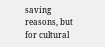saving reasons, but for cultural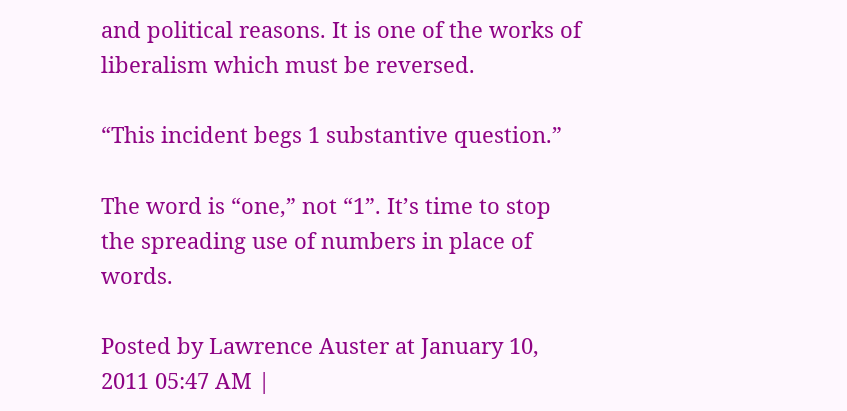and political reasons. It is one of the works of liberalism which must be reversed.

“This incident begs 1 substantive question.”

The word is “one,” not “1”. It’s time to stop the spreading use of numbers in place of words.

Posted by Lawrence Auster at January 10, 2011 05:47 AM |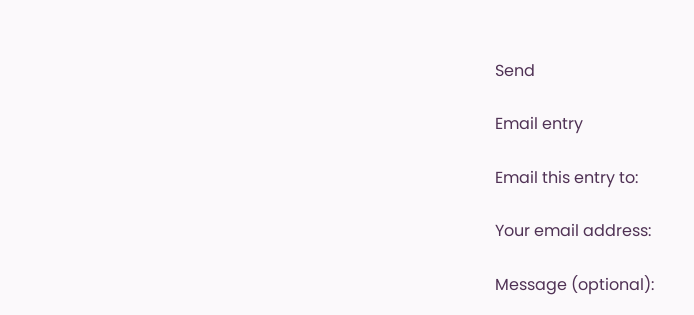Send

Email entry

Email this entry to:

Your email address:

Message (optional):